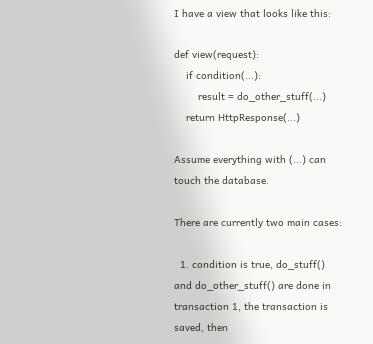I have a view that looks like this:

def view(request):
    if condition(...):
        result = do_other_stuff(...)
    return HttpResponse(...)

Assume everything with (...) can touch the database.

There are currently two main cases:

  1. condition is true, do_stuff() and do_other_stuff() are done in transaction 1, the transaction is saved, then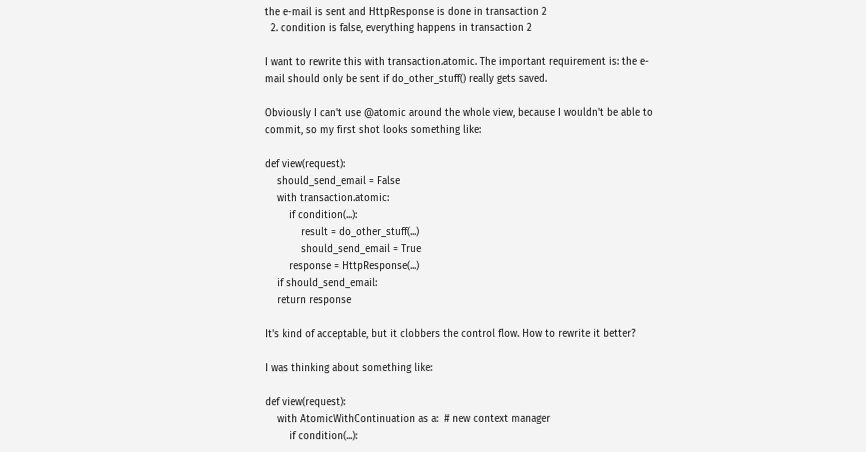the e-mail is sent and HttpResponse is done in transaction 2
  2. condition is false, everything happens in transaction 2

I want to rewrite this with transaction.atomic. The important requirement is: the e-mail should only be sent if do_other_stuff() really gets saved.

Obviously I can't use @atomic around the whole view, because I wouldn't be able to commit, so my first shot looks something like:

def view(request):
    should_send_email = False
    with transaction.atomic:
        if condition(...):
            result = do_other_stuff(...)
            should_send_email = True
        response = HttpResponse(...)
    if should_send_email:
    return response

It's kind of acceptable, but it clobbers the control flow. How to rewrite it better?

I was thinking about something like:

def view(request):
    with AtomicWithContinuation as a:  # new context manager
        if condition(...):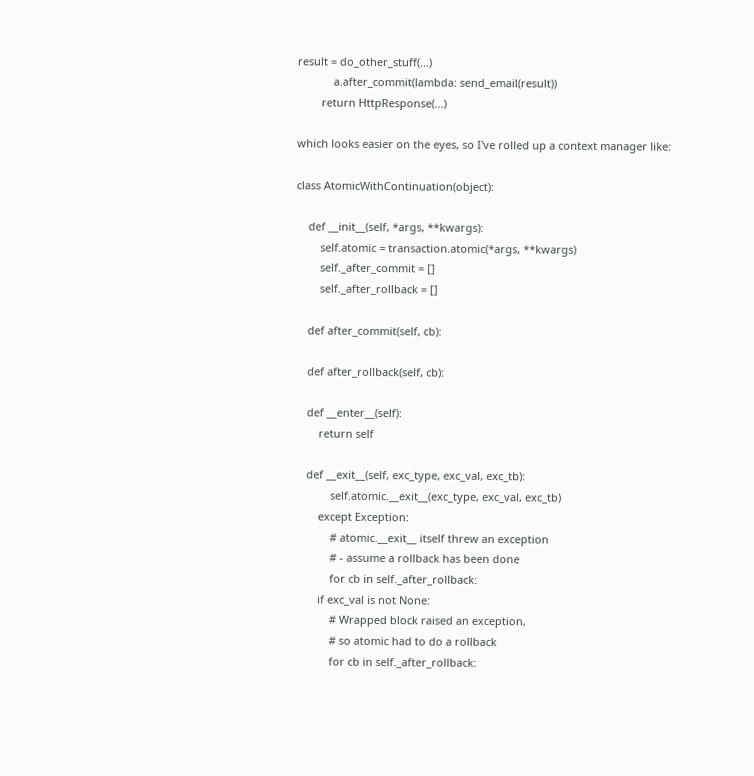result = do_other_stuff(...)
            a.after_commit(lambda: send_email(result))
        return HttpResponse(...)

which looks easier on the eyes, so I've rolled up a context manager like:

class AtomicWithContinuation(object):

    def __init__(self, *args, **kwargs):
        self.atomic = transaction.atomic(*args, **kwargs)
        self._after_commit = []
        self._after_rollback = []

    def after_commit(self, cb):

    def after_rollback(self, cb):

    def __enter__(self):
        return self

    def __exit__(self, exc_type, exc_val, exc_tb):
            self.atomic.__exit__(exc_type, exc_val, exc_tb)
        except Exception:
            # atomic.__exit__ itself threw an exception
            # - assume a rollback has been done
            for cb in self._after_rollback:
        if exc_val is not None:
            # Wrapped block raised an exception,
            # so atomic had to do a rollback
            for cb in self._after_rollback: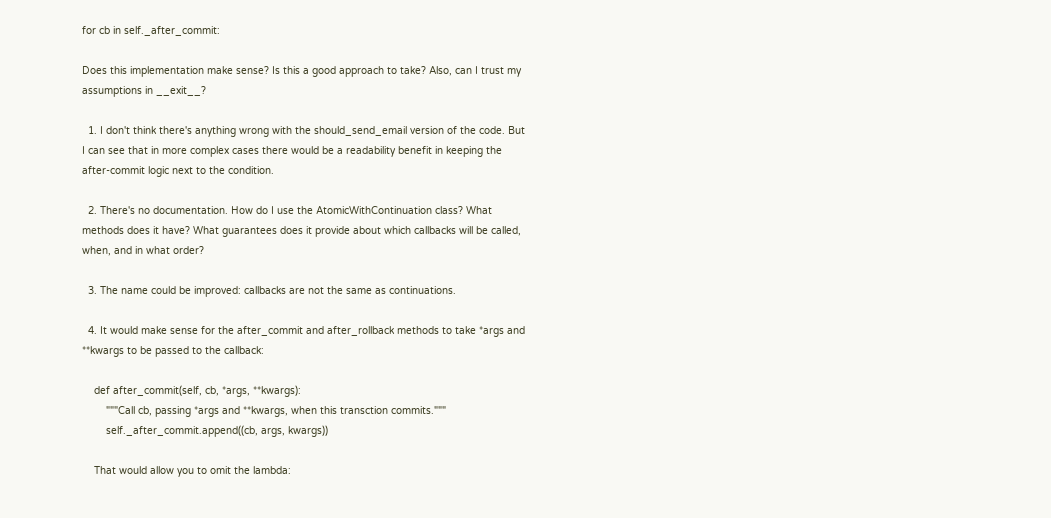for cb in self._after_commit:

Does this implementation make sense? Is this a good approach to take? Also, can I trust my assumptions in __exit__?

  1. I don't think there's anything wrong with the should_send_email version of the code. But I can see that in more complex cases there would be a readability benefit in keeping the after-commit logic next to the condition.

  2. There's no documentation. How do I use the AtomicWithContinuation class? What methods does it have? What guarantees does it provide about which callbacks will be called, when, and in what order?

  3. The name could be improved: callbacks are not the same as continuations.

  4. It would make sense for the after_commit and after_rollback methods to take *args and **kwargs to be passed to the callback:

    def after_commit(self, cb, *args, **kwargs):
        """Call cb, passing *args and **kwargs, when this transction commits."""
        self._after_commit.append((cb, args, kwargs))

    That would allow you to omit the lambda: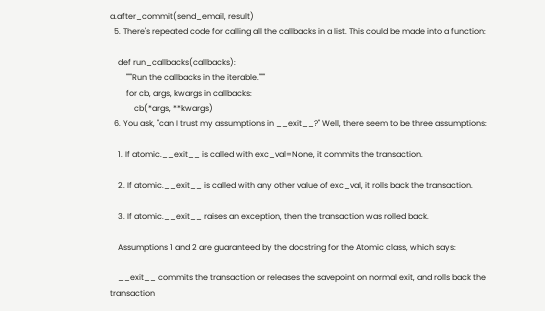a.after_commit(send_email, result)
  5. There's repeated code for calling all the callbacks in a list. This could be made into a function:

    def run_callbacks(callbacks):
        """Run the callbacks in the iterable."""
        for cb, args, kwargs in callbacks:
            cb(*args, **kwargs)
  6. You ask, "can I trust my assumptions in __exit__?" Well, there seem to be three assumptions:

    1. If atomic.__exit__ is called with exc_val=None, it commits the transaction.

    2. If atomic.__exit__ is called with any other value of exc_val, it rolls back the transaction.

    3. If atomic.__exit__ raises an exception, then the transaction was rolled back.

    Assumptions 1 and 2 are guaranteed by the docstring for the Atomic class, which says:

    __exit__ commits the transaction or releases the savepoint on normal exit, and rolls back the transaction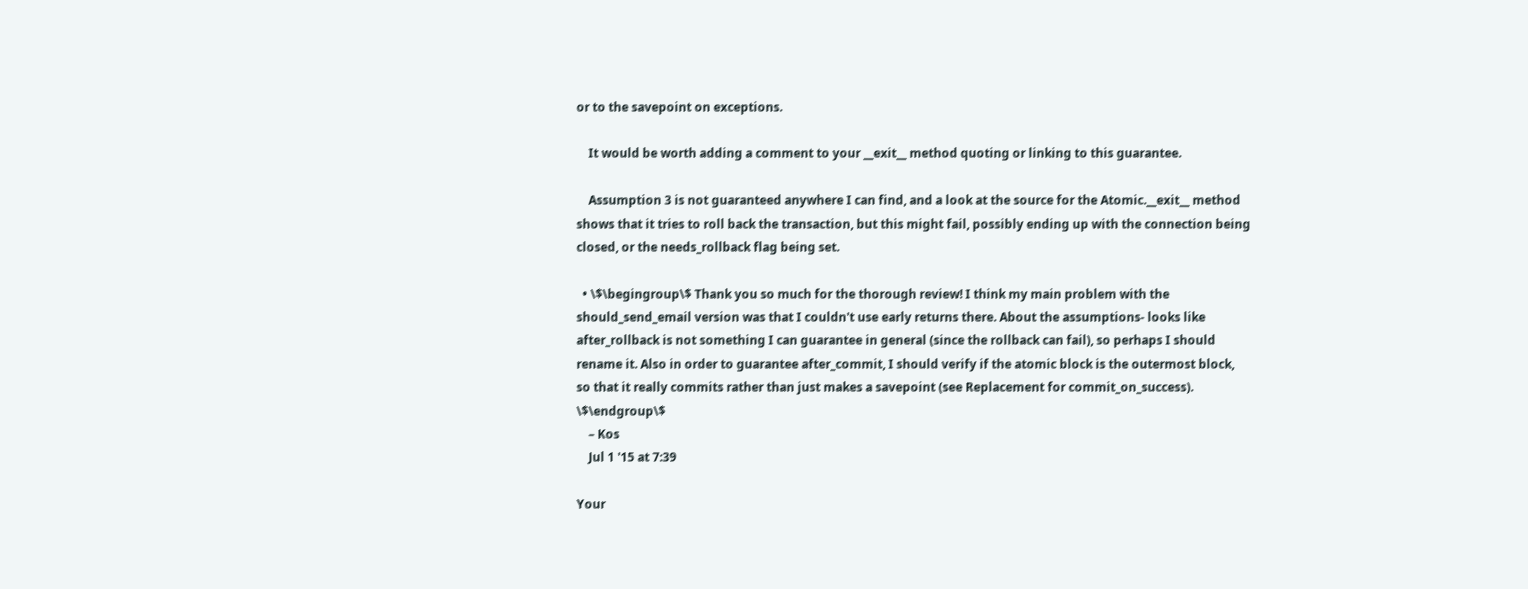or to the savepoint on exceptions.

    It would be worth adding a comment to your __exit__ method quoting or linking to this guarantee.

    Assumption 3 is not guaranteed anywhere I can find, and a look at the source for the Atomic.__exit__ method shows that it tries to roll back the transaction, but this might fail, possibly ending up with the connection being closed, or the needs_rollback flag being set.

  • \$\begingroup\$ Thank you so much for the thorough review! I think my main problem with the should_send_email version was that I couldn't use early returns there. About the assumptions- looks like after_rollback is not something I can guarantee in general (since the rollback can fail), so perhaps I should rename it. Also in order to guarantee after_commit, I should verify if the atomic block is the outermost block, so that it really commits rather than just makes a savepoint (see Replacement for commit_on_success). \$\endgroup\$
    – Kos
    Jul 1 '15 at 7:39

Your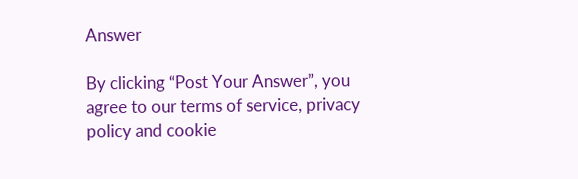Answer

By clicking “Post Your Answer”, you agree to our terms of service, privacy policy and cookie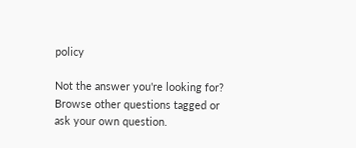policy

Not the answer you're looking for? Browse other questions tagged or ask your own question.